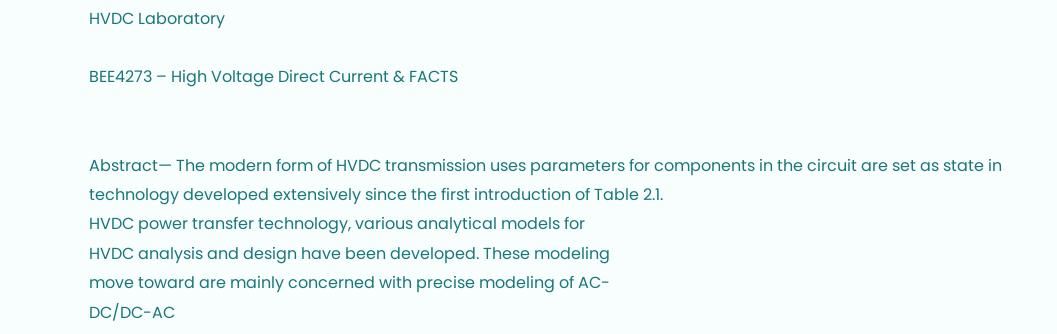HVDC Laboratory

BEE4273 – High Voltage Direct Current & FACTS


Abstract— The modern form of HVDC transmission uses parameters for components in the circuit are set as state in
technology developed extensively since the first introduction of Table 2.1.
HVDC power transfer technology, various analytical models for
HVDC analysis and design have been developed. These modeling
move toward are mainly concerned with precise modeling of AC-
DC/DC-AC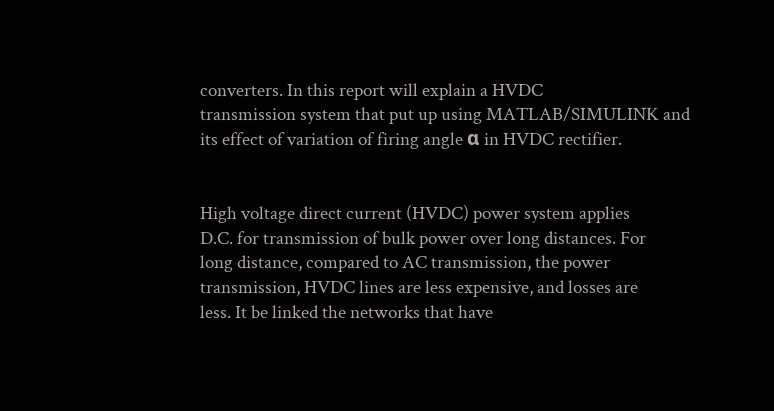converters. In this report will explain a HVDC
transmission system that put up using MATLAB/SIMULINK and
its effect of variation of firing angle α in HVDC rectifier.


High voltage direct current (HVDC) power system applies
D.C. for transmission of bulk power over long distances. For
long distance, compared to AC transmission, the power
transmission, HVDC lines are less expensive, and losses are
less. It be linked the networks that have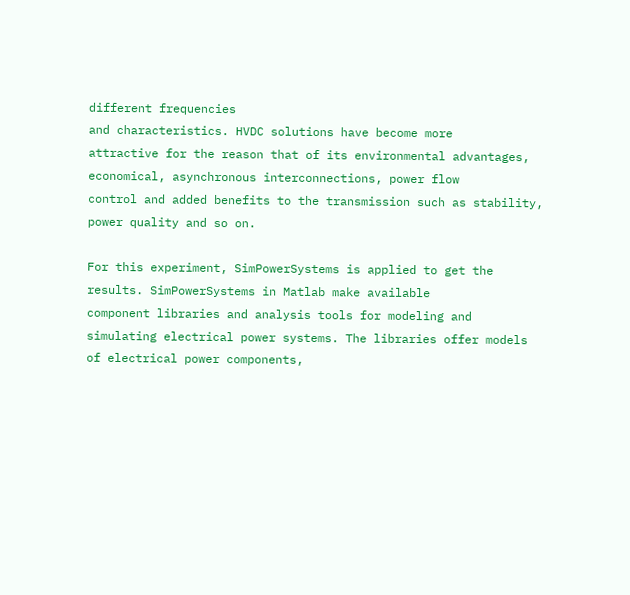different frequencies
and characteristics. HVDC solutions have become more
attractive for the reason that of its environmental advantages,
economical, asynchronous interconnections, power flow
control and added benefits to the transmission such as stability,
power quality and so on.

For this experiment, SimPowerSystems is applied to get the
results. SimPowerSystems in Matlab make available
component libraries and analysis tools for modeling and
simulating electrical power systems. The libraries offer models
of electrical power components,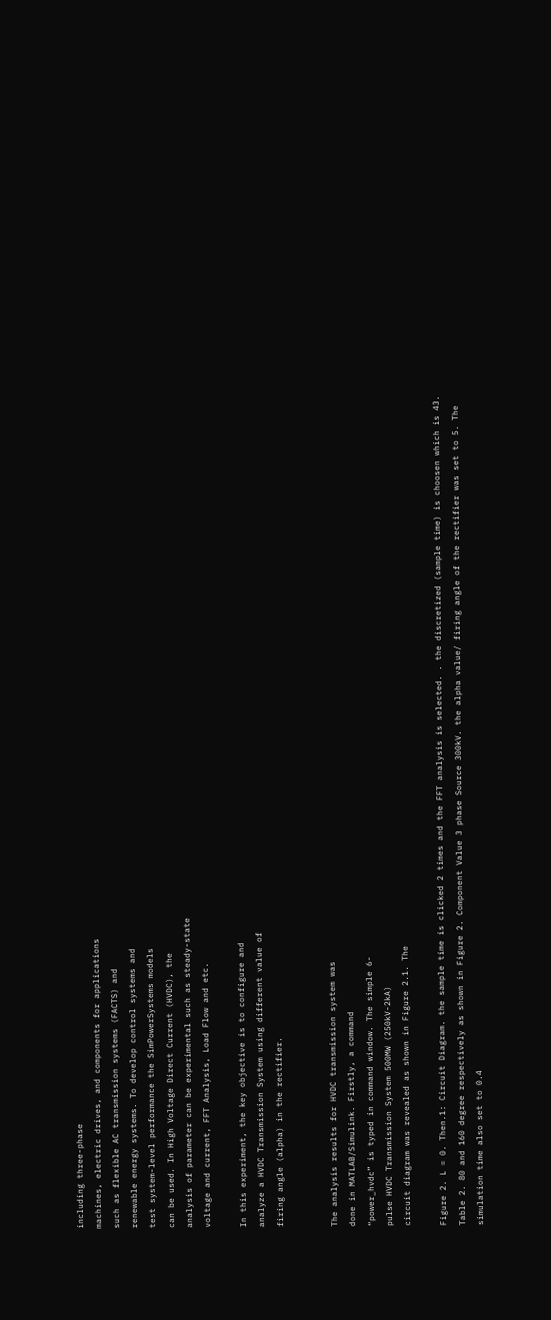including three-phase
machines, electric drives, and components for applications
such as flexible AC transmission systems (FACTS) and
renewable energy systems. To develop control systems and
test system-level performance the SimPowerSystems models
can be used. In High Voltage Direct Current (HVDC), the
analysis of parameter can be experimental such as steady-state
voltage and current, FFT Analysis, Load Flow and etc.

In this experiment, the key objective is to configure and
analyze a HVDC Transmission System using different value of
firing angle (alpha) in the rectifier.


The analysis results for HVDC transmission system was
done in MATLAB/Simulink. Firstly, a command
“power_hvdc” is typed in command window. The simple 6-
pulse HVDC Transmission System 500MW (250kV-2kA)
circuit diagram was revealed as shown in Figure 2.1. The

Figure 2. L = 0. Then.1: Circuit Diagram. the sample time is clicked 2 times and the FFT analysis is selected. . the discretized (sample time) is choosen which is 43. Table 2. 80 and 160 degree respectively as shown in Figure 2. Component Value 3 phase Source 300kV. the alpha value/ firing angle of the rectifier was set to 5. The simulation time also set to 0.4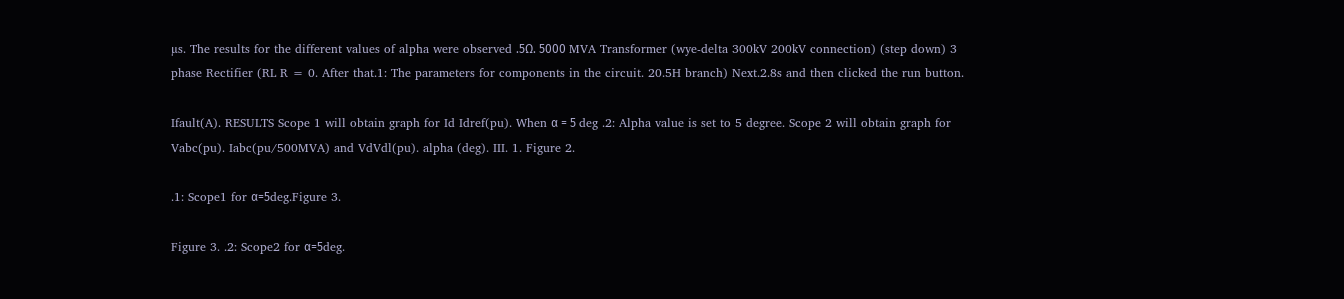µs. The results for the different values of alpha were observed .5Ω. 5000 MVA Transformer (wye-delta 300kV 200kV connection) (step down) 3 phase Rectifier (RL R = 0. After that.1: The parameters for components in the circuit. 20.5H branch) Next.2.8s and then clicked the run button.

Ifault(A). RESULTS Scope 1 will obtain graph for Id Idref(pu). When α = 5 deg .2: Alpha value is set to 5 degree. Scope 2 will obtain graph for Vabc(pu). Iabc(pu/500MVA) and VdVdl(pu). alpha (deg). III. 1. Figure 2.

.1: Scope1 for α=5deg.Figure 3.

Figure 3. .2: Scope2 for α=5deg.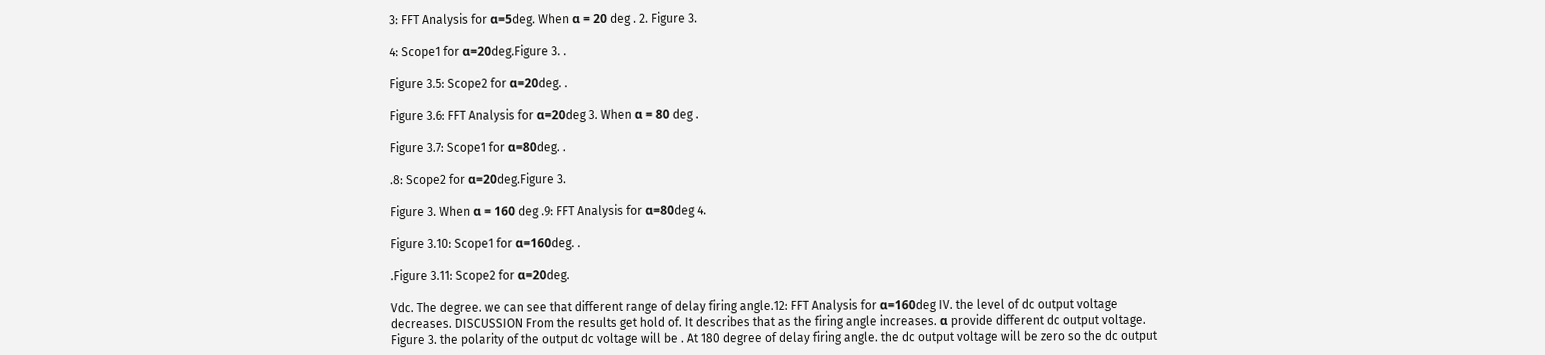3: FFT Analysis for α=5deg. When α = 20 deg . 2. Figure 3.

4: Scope1 for α=20deg.Figure 3. .

Figure 3.5: Scope2 for α=20deg. .

Figure 3.6: FFT Analysis for α=20deg 3. When α = 80 deg .

Figure 3.7: Scope1 for α=80deg. .

.8: Scope2 for α=20deg.Figure 3.

Figure 3. When α = 160 deg .9: FFT Analysis for α=80deg 4.

Figure 3.10: Scope1 for α=160deg. .

.Figure 3.11: Scope2 for α=20deg.

Vdc. The degree. we can see that different range of delay firing angle.12: FFT Analysis for α=160deg IV. the level of dc output voltage decreases. DISCUSSION From the results get hold of. It describes that as the firing angle increases. α provide different dc output voltage. Figure 3. the polarity of the output dc voltage will be . At 180 degree of delay firing angle. the dc output voltage will be zero so the dc output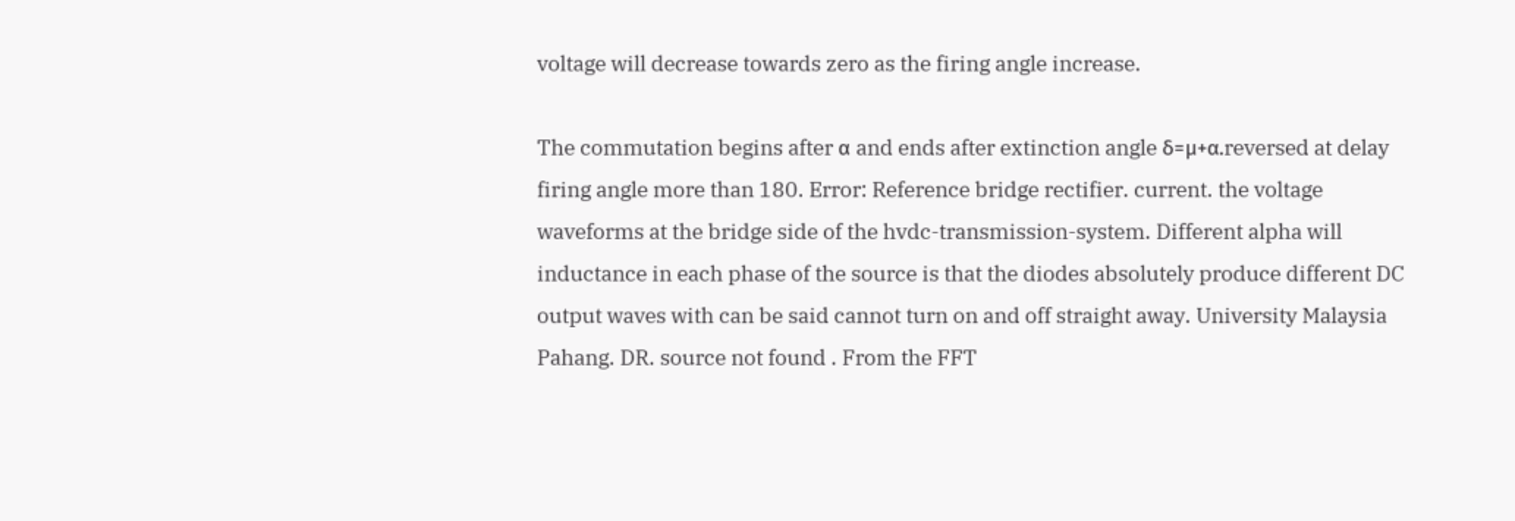voltage will decrease towards zero as the firing angle increase.

The commutation begins after α and ends after extinction angle δ=µ+α.reversed at delay firing angle more than 180. Error: Reference bridge rectifier. current. the voltage waveforms at the bridge side of the hvdc-transmission-system. Different alpha will inductance in each phase of the source is that the diodes absolutely produce different DC output waves with can be said cannot turn on and off straight away. University Malaysia Pahang. DR. source not found . From the FFT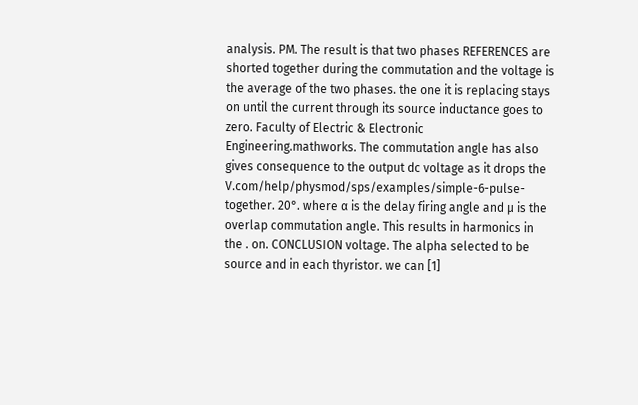analysis. PM. The result is that two phases REFERENCES are shorted together during the commutation and the voltage is the average of the two phases. the one it is replacing stays on until the current through its source inductance goes to zero. Faculty of Electric & Electronic Engineering.mathworks. The commutation angle has also gives consequence to the output dc voltage as it drops the V.com/help/physmod/sps/examples/simple-6-pulse- together. 20°. where α is the delay firing angle and µ is the overlap commutation angle. This results in harmonics in the . on. CONCLUSION voltage. The alpha selected to be source and in each thyristor. we can [1]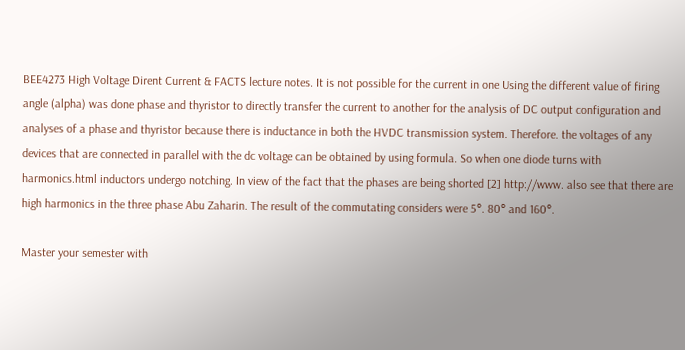BEE4273 High Voltage Dirent Current & FACTS lecture notes. It is not possible for the current in one Using the different value of firing angle (alpha) was done phase and thyristor to directly transfer the current to another for the analysis of DC output configuration and analyses of a phase and thyristor because there is inductance in both the HVDC transmission system. Therefore. the voltages of any devices that are connected in parallel with the dc voltage can be obtained by using formula. So when one diode turns with harmonics.html inductors undergo notching. In view of the fact that the phases are being shorted [2] http://www. also see that there are high harmonics in the three phase Abu Zaharin. The result of the commutating considers were 5°. 80° and 160°.

Master your semester with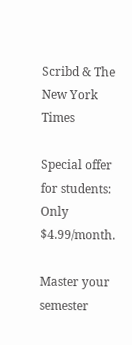Scribd & The New York Times

Special offer for students: Only $4.99/month.

Master your semester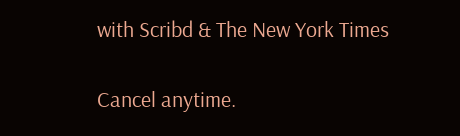with Scribd & The New York Times

Cancel anytime.